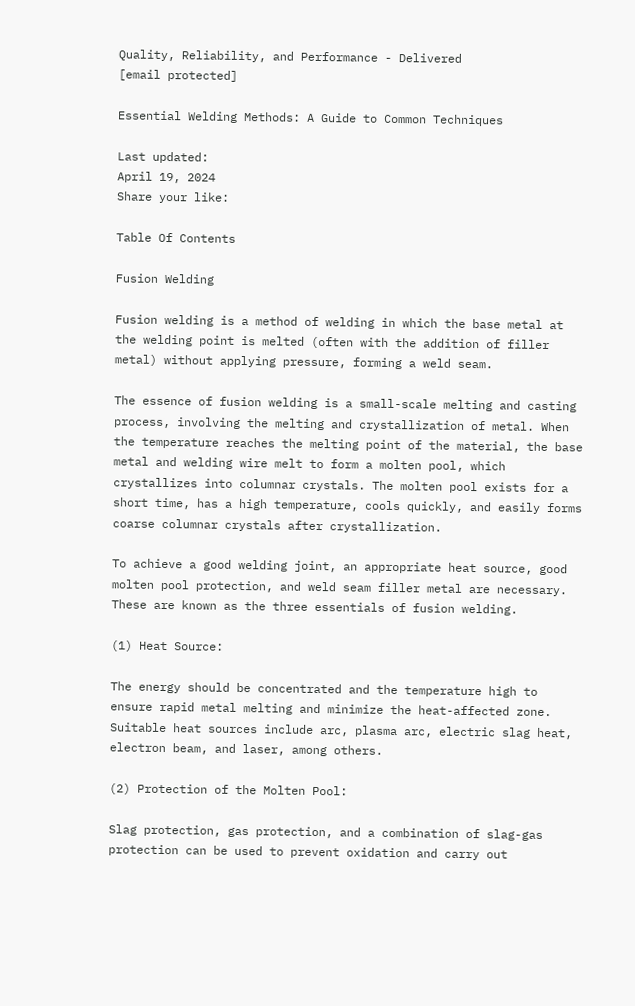Quality, Reliability, and Performance - Delivered
[email protected]

Essential Welding Methods: A Guide to Common Techniques

Last updated:
April 19, 2024
Share your like:

Table Of Contents

Fusion Welding

Fusion welding is a method of welding in which the base metal at the welding point is melted (often with the addition of filler metal) without applying pressure, forming a weld seam.

The essence of fusion welding is a small-scale melting and casting process, involving the melting and crystallization of metal. When the temperature reaches the melting point of the material, the base metal and welding wire melt to form a molten pool, which crystallizes into columnar crystals. The molten pool exists for a short time, has a high temperature, cools quickly, and easily forms coarse columnar crystals after crystallization.

To achieve a good welding joint, an appropriate heat source, good molten pool protection, and weld seam filler metal are necessary. These are known as the three essentials of fusion welding.

(1) Heat Source:

The energy should be concentrated and the temperature high to ensure rapid metal melting and minimize the heat-affected zone. Suitable heat sources include arc, plasma arc, electric slag heat, electron beam, and laser, among others.

(2) Protection of the Molten Pool:

Slag protection, gas protection, and a combination of slag-gas protection can be used to prevent oxidation and carry out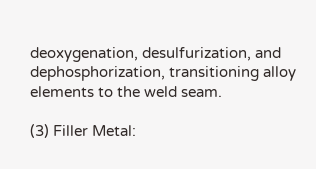deoxygenation, desulfurization, and dephosphorization, transitioning alloy elements to the weld seam.

(3) Filler Metal: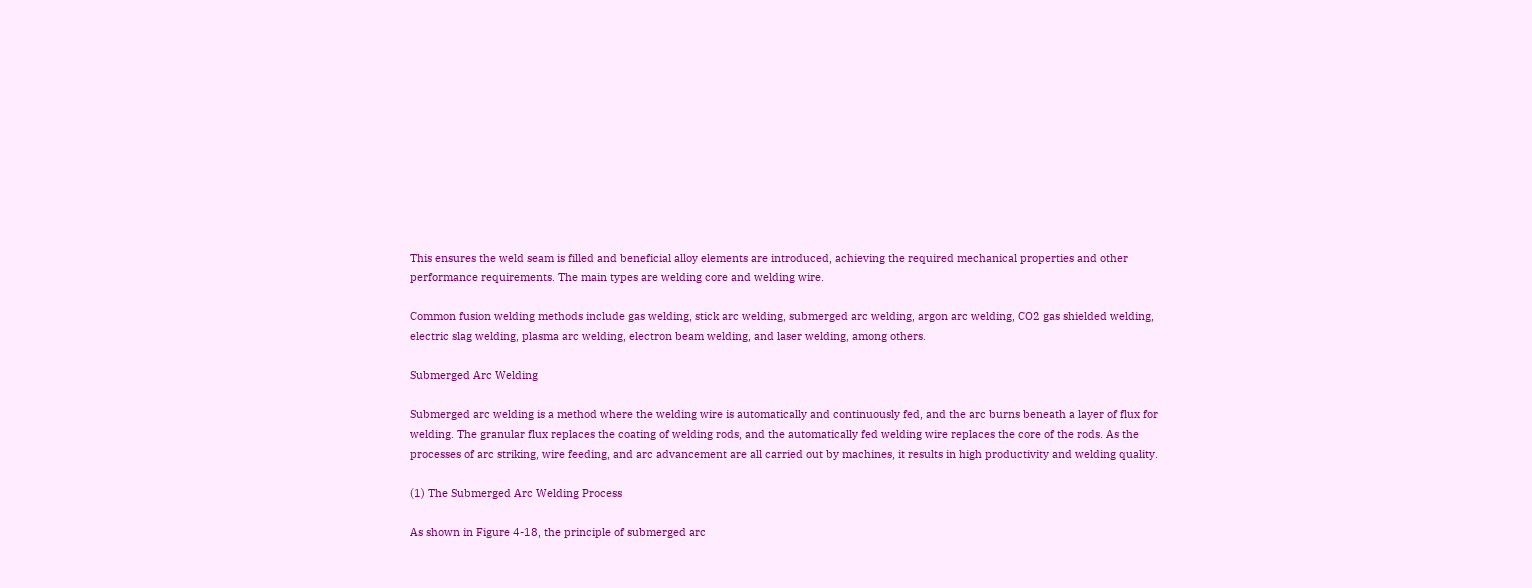This ensures the weld seam is filled and beneficial alloy elements are introduced, achieving the required mechanical properties and other performance requirements. The main types are welding core and welding wire.

Common fusion welding methods include gas welding, stick arc welding, submerged arc welding, argon arc welding, CO2 gas shielded welding, electric slag welding, plasma arc welding, electron beam welding, and laser welding, among others.

Submerged Arc Welding

Submerged arc welding is a method where the welding wire is automatically and continuously fed, and the arc burns beneath a layer of flux for welding. The granular flux replaces the coating of welding rods, and the automatically fed welding wire replaces the core of the rods. As the processes of arc striking, wire feeding, and arc advancement are all carried out by machines, it results in high productivity and welding quality.

(1) The Submerged Arc Welding Process

As shown in Figure 4-18, the principle of submerged arc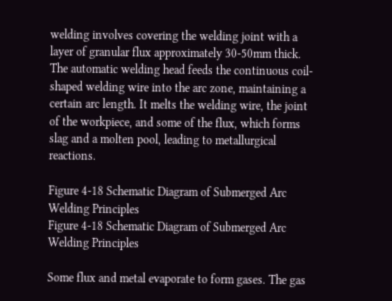welding involves covering the welding joint with a layer of granular flux approximately 30-50mm thick. The automatic welding head feeds the continuous coil-shaped welding wire into the arc zone, maintaining a certain arc length. It melts the welding wire, the joint of the workpiece, and some of the flux, which forms slag and a molten pool, leading to metallurgical reactions.

Figure 4-18 Schematic Diagram of Submerged Arc Welding Principles
Figure 4-18 Schematic Diagram of Submerged Arc Welding Principles

Some flux and metal evaporate to form gases. The gas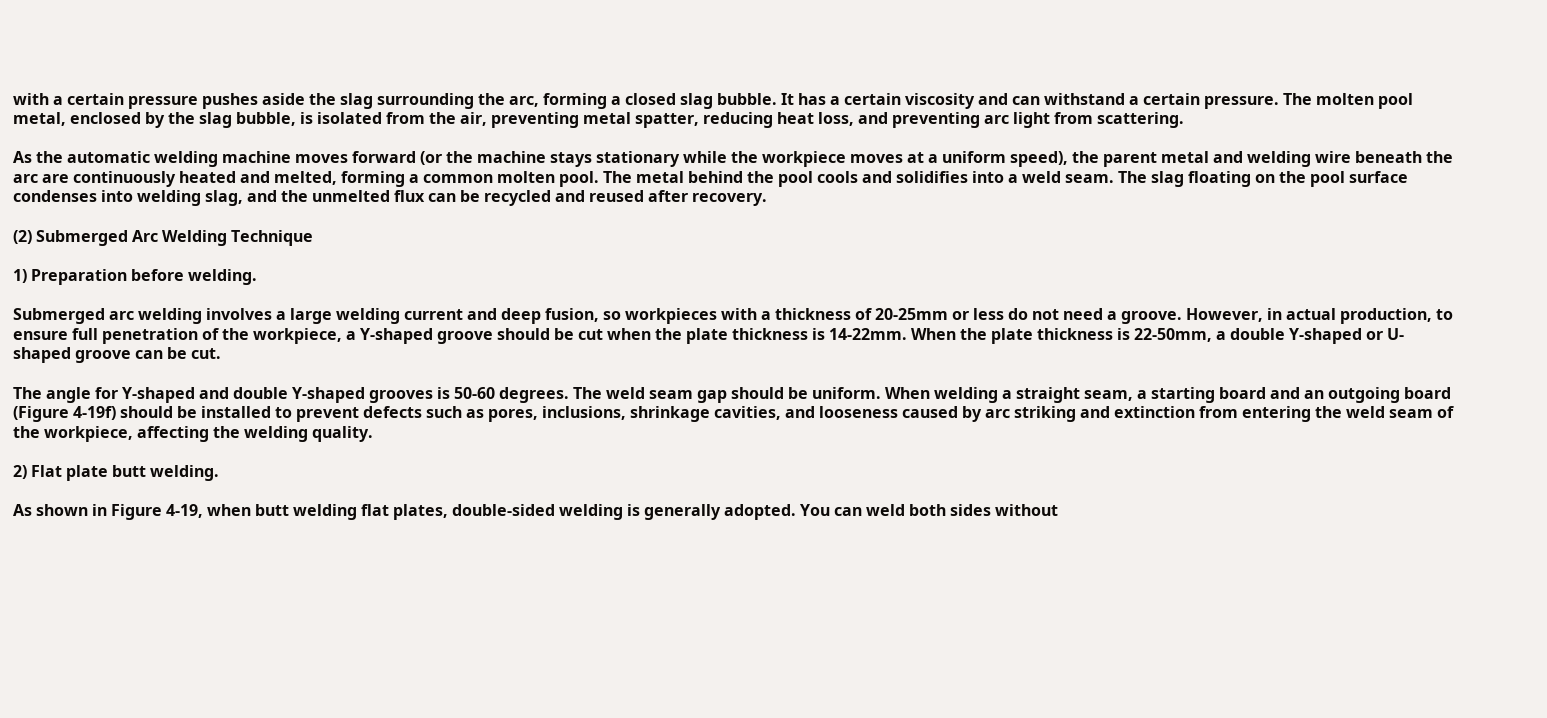with a certain pressure pushes aside the slag surrounding the arc, forming a closed slag bubble. It has a certain viscosity and can withstand a certain pressure. The molten pool metal, enclosed by the slag bubble, is isolated from the air, preventing metal spatter, reducing heat loss, and preventing arc light from scattering.

As the automatic welding machine moves forward (or the machine stays stationary while the workpiece moves at a uniform speed), the parent metal and welding wire beneath the arc are continuously heated and melted, forming a common molten pool. The metal behind the pool cools and solidifies into a weld seam. The slag floating on the pool surface condenses into welding slag, and the unmelted flux can be recycled and reused after recovery.

(2) Submerged Arc Welding Technique

1) Preparation before welding.

Submerged arc welding involves a large welding current and deep fusion, so workpieces with a thickness of 20-25mm or less do not need a groove. However, in actual production, to ensure full penetration of the workpiece, a Y-shaped groove should be cut when the plate thickness is 14-22mm. When the plate thickness is 22-50mm, a double Y-shaped or U-shaped groove can be cut.

The angle for Y-shaped and double Y-shaped grooves is 50-60 degrees. The weld seam gap should be uniform. When welding a straight seam, a starting board and an outgoing board (Figure 4-19f) should be installed to prevent defects such as pores, inclusions, shrinkage cavities, and looseness caused by arc striking and extinction from entering the weld seam of the workpiece, affecting the welding quality.

2) Flat plate butt welding.

As shown in Figure 4-19, when butt welding flat plates, double-sided welding is generally adopted. You can weld both sides without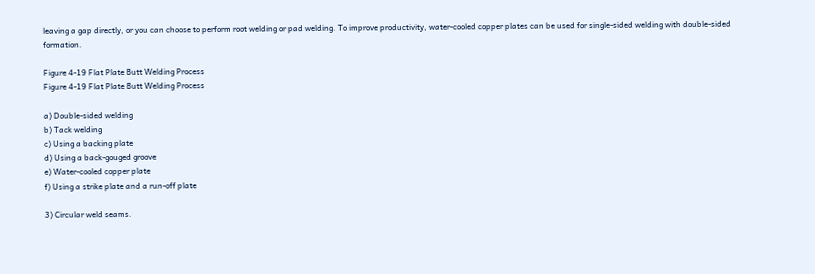leaving a gap directly, or you can choose to perform root welding or pad welding. To improve productivity, water-cooled copper plates can be used for single-sided welding with double-sided formation.

Figure 4-19 Flat Plate Butt Welding Process
Figure 4-19 Flat Plate Butt Welding Process

a) Double-sided welding
b) Tack welding
c) Using a backing plate
d) Using a back-gouged groove
e) Water-cooled copper plate
f) Using a strike plate and a run-off plate

3) Circular weld seams.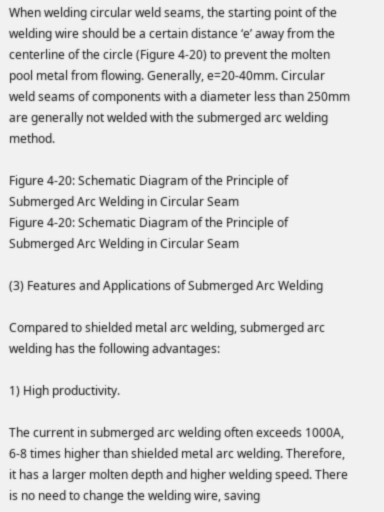When welding circular weld seams, the starting point of the welding wire should be a certain distance ‘e’ away from the centerline of the circle (Figure 4-20) to prevent the molten pool metal from flowing. Generally, e=20-40mm. Circular weld seams of components with a diameter less than 250mm are generally not welded with the submerged arc welding method.

Figure 4-20: Schematic Diagram of the Principle of Submerged Arc Welding in Circular Seam
Figure 4-20: Schematic Diagram of the Principle of Submerged Arc Welding in Circular Seam

(3) Features and Applications of Submerged Arc Welding

Compared to shielded metal arc welding, submerged arc welding has the following advantages:

1) High productivity.

The current in submerged arc welding often exceeds 1000A, 6-8 times higher than shielded metal arc welding. Therefore, it has a larger molten depth and higher welding speed. There is no need to change the welding wire, saving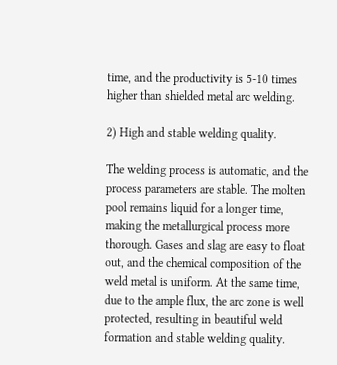time, and the productivity is 5-10 times higher than shielded metal arc welding.

2) High and stable welding quality.

The welding process is automatic, and the process parameters are stable. The molten pool remains liquid for a longer time, making the metallurgical process more thorough. Gases and slag are easy to float out, and the chemical composition of the weld metal is uniform. At the same time, due to the ample flux, the arc zone is well protected, resulting in beautiful weld formation and stable welding quality.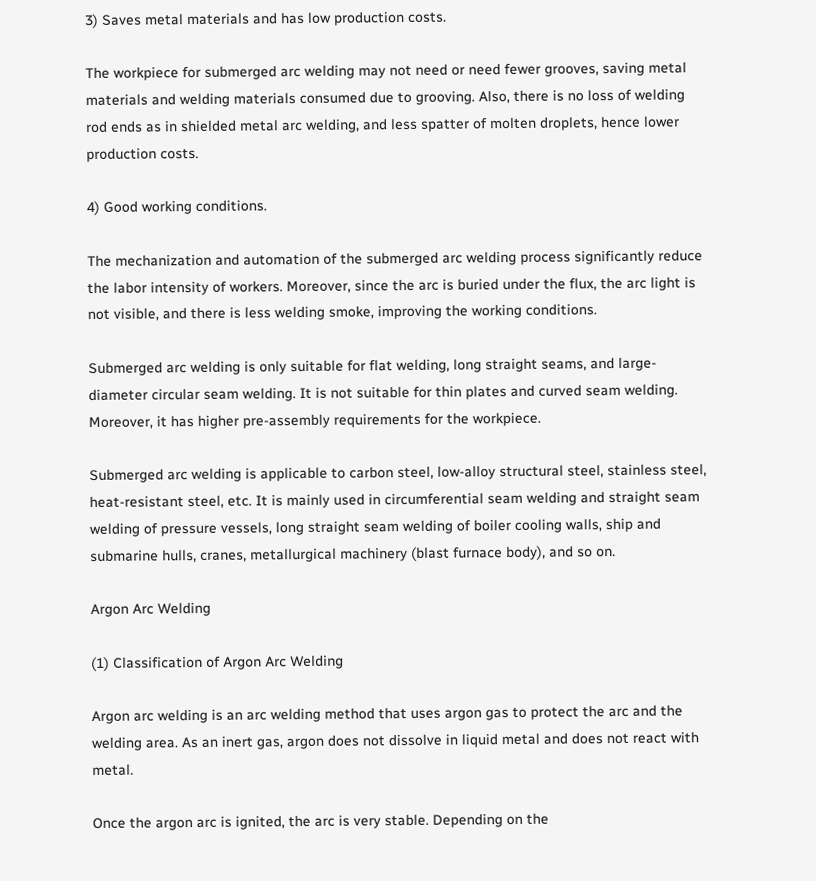3) Saves metal materials and has low production costs.

The workpiece for submerged arc welding may not need or need fewer grooves, saving metal materials and welding materials consumed due to grooving. Also, there is no loss of welding rod ends as in shielded metal arc welding, and less spatter of molten droplets, hence lower production costs.

4) Good working conditions.

The mechanization and automation of the submerged arc welding process significantly reduce the labor intensity of workers. Moreover, since the arc is buried under the flux, the arc light is not visible, and there is less welding smoke, improving the working conditions.

Submerged arc welding is only suitable for flat welding, long straight seams, and large-diameter circular seam welding. It is not suitable for thin plates and curved seam welding. Moreover, it has higher pre-assembly requirements for the workpiece.

Submerged arc welding is applicable to carbon steel, low-alloy structural steel, stainless steel, heat-resistant steel, etc. It is mainly used in circumferential seam welding and straight seam welding of pressure vessels, long straight seam welding of boiler cooling walls, ship and submarine hulls, cranes, metallurgical machinery (blast furnace body), and so on.

Argon Arc Welding

(1) Classification of Argon Arc Welding

Argon arc welding is an arc welding method that uses argon gas to protect the arc and the welding area. As an inert gas, argon does not dissolve in liquid metal and does not react with metal.

Once the argon arc is ignited, the arc is very stable. Depending on the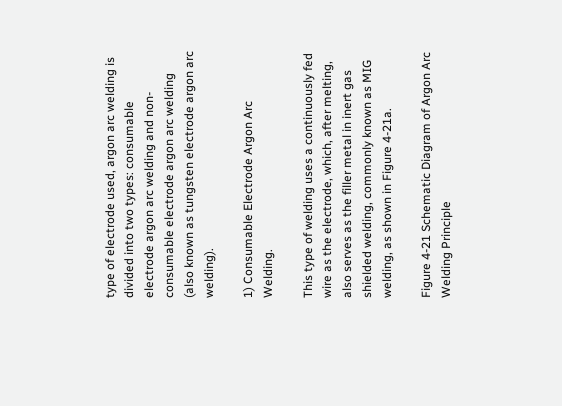type of electrode used, argon arc welding is divided into two types: consumable electrode argon arc welding and non-consumable electrode argon arc welding (also known as tungsten electrode argon arc welding).

1) Consumable Electrode Argon Arc Welding.

This type of welding uses a continuously fed wire as the electrode, which, after melting, also serves as the filler metal in inert gas shielded welding, commonly known as MIG welding, as shown in Figure 4-21a.

Figure 4-21 Schematic Diagram of Argon Arc Welding Principle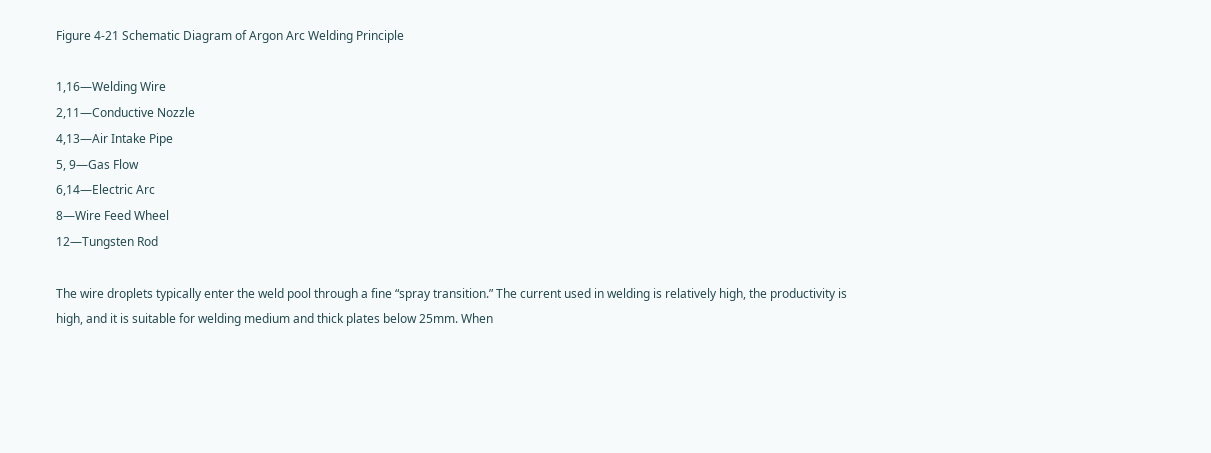Figure 4-21 Schematic Diagram of Argon Arc Welding Principle

1,16—Welding Wire
2,11—Conductive Nozzle
4,13—Air Intake Pipe
5, 9—Gas Flow
6,14—Electric Arc
8—Wire Feed Wheel
12—Tungsten Rod

The wire droplets typically enter the weld pool through a fine “spray transition.” The current used in welding is relatively high, the productivity is high, and it is suitable for welding medium and thick plates below 25mm. When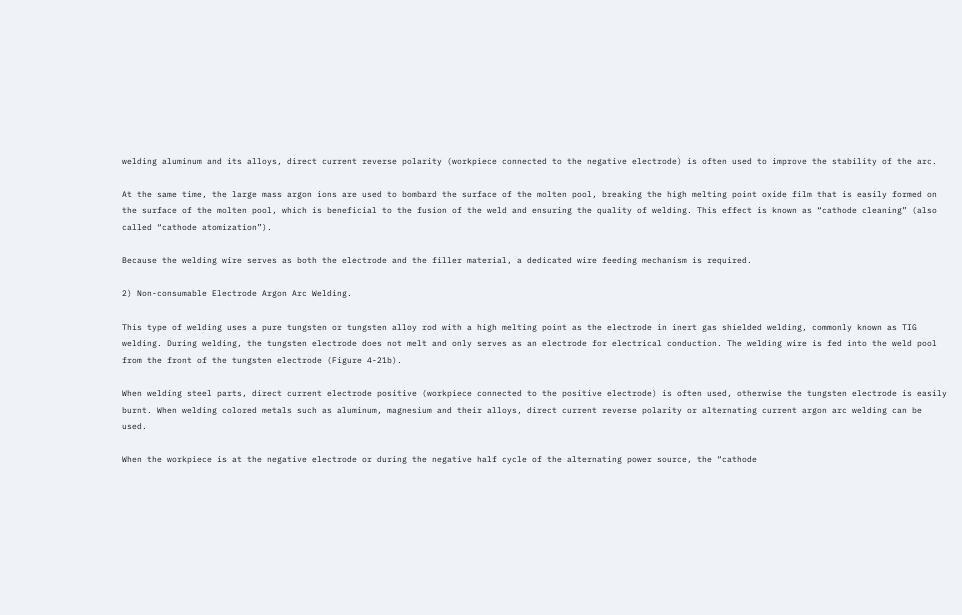welding aluminum and its alloys, direct current reverse polarity (workpiece connected to the negative electrode) is often used to improve the stability of the arc.

At the same time, the large mass argon ions are used to bombard the surface of the molten pool, breaking the high melting point oxide film that is easily formed on the surface of the molten pool, which is beneficial to the fusion of the weld and ensuring the quality of welding. This effect is known as “cathode cleaning” (also called “cathode atomization”).

Because the welding wire serves as both the electrode and the filler material, a dedicated wire feeding mechanism is required.

2) Non-consumable Electrode Argon Arc Welding.

This type of welding uses a pure tungsten or tungsten alloy rod with a high melting point as the electrode in inert gas shielded welding, commonly known as TIG welding. During welding, the tungsten electrode does not melt and only serves as an electrode for electrical conduction. The welding wire is fed into the weld pool from the front of the tungsten electrode (Figure 4-21b).

When welding steel parts, direct current electrode positive (workpiece connected to the positive electrode) is often used, otherwise the tungsten electrode is easily burnt. When welding colored metals such as aluminum, magnesium and their alloys, direct current reverse polarity or alternating current argon arc welding can be used.

When the workpiece is at the negative electrode or during the negative half cycle of the alternating power source, the “cathode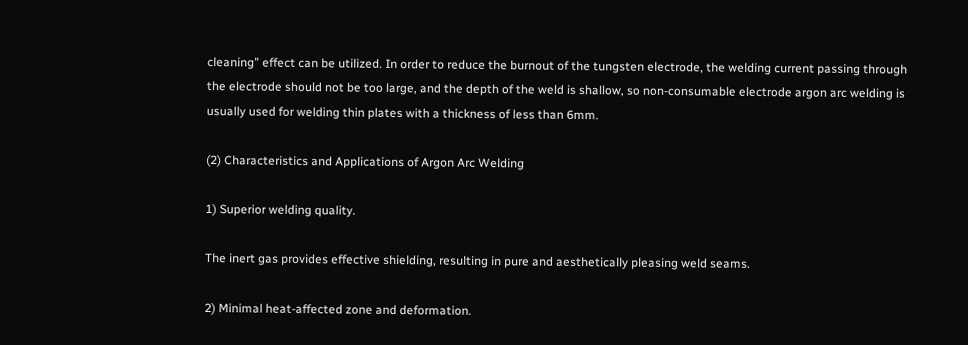cleaning” effect can be utilized. In order to reduce the burnout of the tungsten electrode, the welding current passing through the electrode should not be too large, and the depth of the weld is shallow, so non-consumable electrode argon arc welding is usually used for welding thin plates with a thickness of less than 6mm.

(2) Characteristics and Applications of Argon Arc Welding

1) Superior welding quality.

The inert gas provides effective shielding, resulting in pure and aesthetically pleasing weld seams.

2) Minimal heat-affected zone and deformation.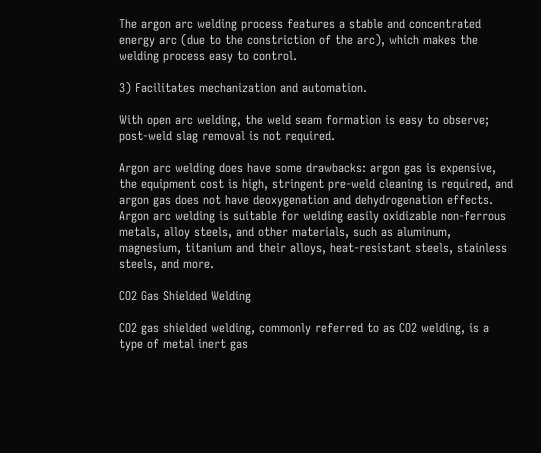The argon arc welding process features a stable and concentrated energy arc (due to the constriction of the arc), which makes the welding process easy to control.

3) Facilitates mechanization and automation.

With open arc welding, the weld seam formation is easy to observe; post-weld slag removal is not required.

Argon arc welding does have some drawbacks: argon gas is expensive, the equipment cost is high, stringent pre-weld cleaning is required, and argon gas does not have deoxygenation and dehydrogenation effects. Argon arc welding is suitable for welding easily oxidizable non-ferrous metals, alloy steels, and other materials, such as aluminum, magnesium, titanium and their alloys, heat-resistant steels, stainless steels, and more.

CO2 Gas Shielded Welding

CO2 gas shielded welding, commonly referred to as CO2 welding, is a type of metal inert gas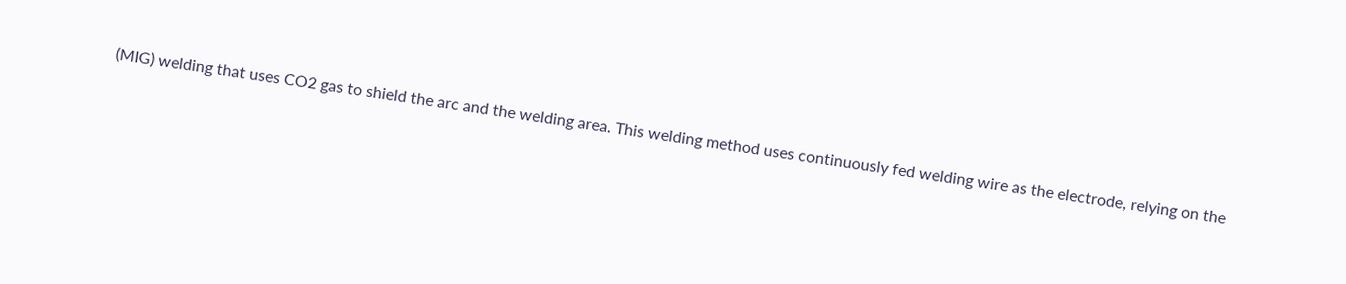(MIG) welding that uses CO2 gas to shield the arc and the welding area. This welding method uses continuously fed welding wire as the electrode, relying on the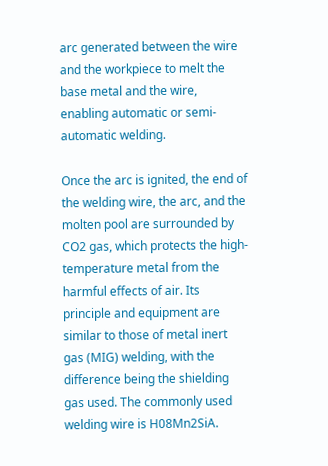arc generated between the wire and the workpiece to melt the base metal and the wire, enabling automatic or semi-automatic welding.

Once the arc is ignited, the end of the welding wire, the arc, and the molten pool are surrounded by CO2 gas, which protects the high-temperature metal from the harmful effects of air. Its principle and equipment are similar to those of metal inert gas (MIG) welding, with the difference being the shielding gas used. The commonly used welding wire is H08Mn2SiA.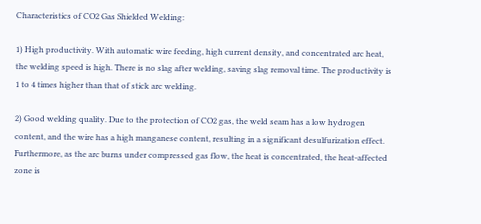Characteristics of CO2 Gas Shielded Welding:

1) High productivity. With automatic wire feeding, high current density, and concentrated arc heat, the welding speed is high. There is no slag after welding, saving slag removal time. The productivity is 1 to 4 times higher than that of stick arc welding.

2) Good welding quality. Due to the protection of CO2 gas, the weld seam has a low hydrogen content, and the wire has a high manganese content, resulting in a significant desulfurization effect. Furthermore, as the arc burns under compressed gas flow, the heat is concentrated, the heat-affected zone is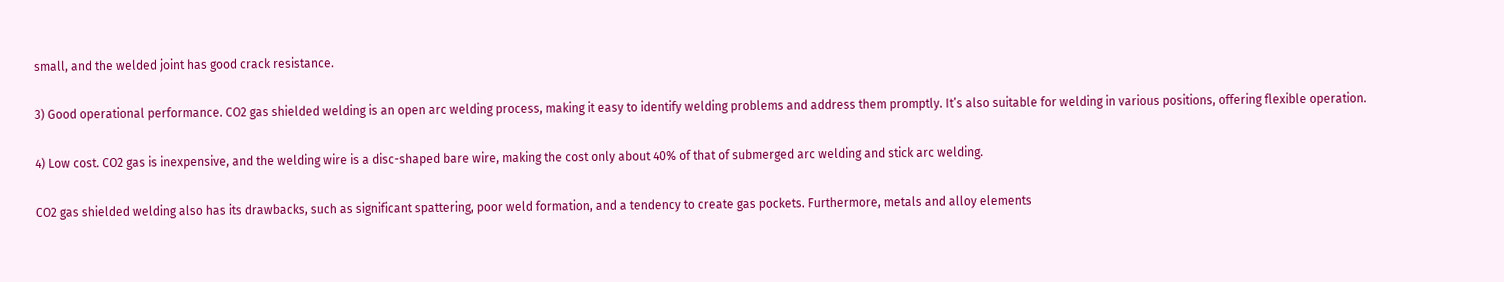small, and the welded joint has good crack resistance.

3) Good operational performance. CO2 gas shielded welding is an open arc welding process, making it easy to identify welding problems and address them promptly. It’s also suitable for welding in various positions, offering flexible operation.

4) Low cost. CO2 gas is inexpensive, and the welding wire is a disc-shaped bare wire, making the cost only about 40% of that of submerged arc welding and stick arc welding.

CO2 gas shielded welding also has its drawbacks, such as significant spattering, poor weld formation, and a tendency to create gas pockets. Furthermore, metals and alloy elements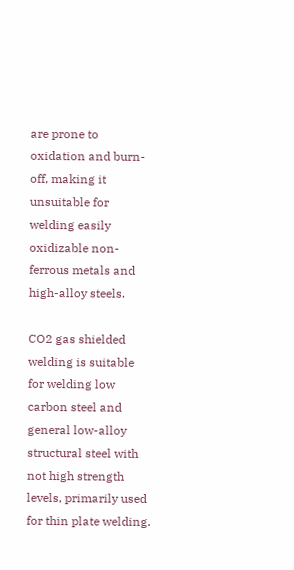are prone to oxidation and burn-off, making it unsuitable for welding easily oxidizable non-ferrous metals and high-alloy steels.

CO2 gas shielded welding is suitable for welding low carbon steel and general low-alloy structural steel with not high strength levels, primarily used for thin plate welding.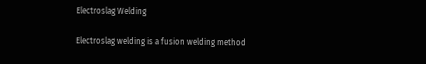Electroslag Welding

Electroslag welding is a fusion welding method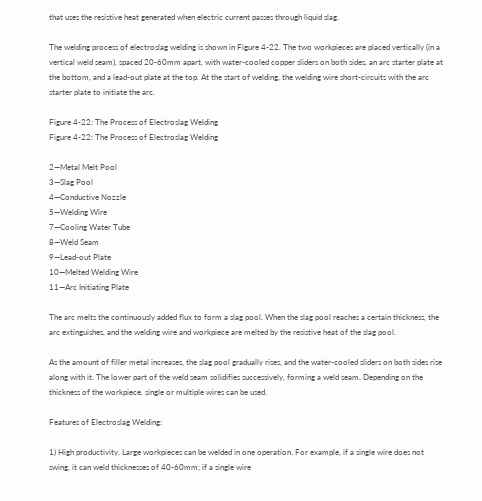that uses the resistive heat generated when electric current passes through liquid slag.

The welding process of electroslag welding is shown in Figure 4-22. The two workpieces are placed vertically (in a vertical weld seam), spaced 20-60mm apart, with water-cooled copper sliders on both sides, an arc starter plate at the bottom, and a lead-out plate at the top. At the start of welding, the welding wire short-circuits with the arc starter plate to initiate the arc.

Figure 4-22: The Process of Electroslag Welding
Figure 4-22: The Process of Electroslag Welding

2—Metal Melt Pool
3—Slag Pool
4—Conductive Nozzle
5—Welding Wire
7—Cooling Water Tube
8—Weld Seam
9—Lead-out Plate
10—Melted Welding Wire
11—Arc Initiating Plate

The arc melts the continuously added flux to form a slag pool. When the slag pool reaches a certain thickness, the arc extinguishes, and the welding wire and workpiece are melted by the resistive heat of the slag pool.

As the amount of filler metal increases, the slag pool gradually rises, and the water-cooled sliders on both sides rise along with it. The lower part of the weld seam solidifies successively, forming a weld seam. Depending on the thickness of the workpiece, single or multiple wires can be used.

Features of Electroslag Welding:

1) High productivity. Large workpieces can be welded in one operation. For example, if a single wire does not swing, it can weld thicknesses of 40-60mm; if a single wire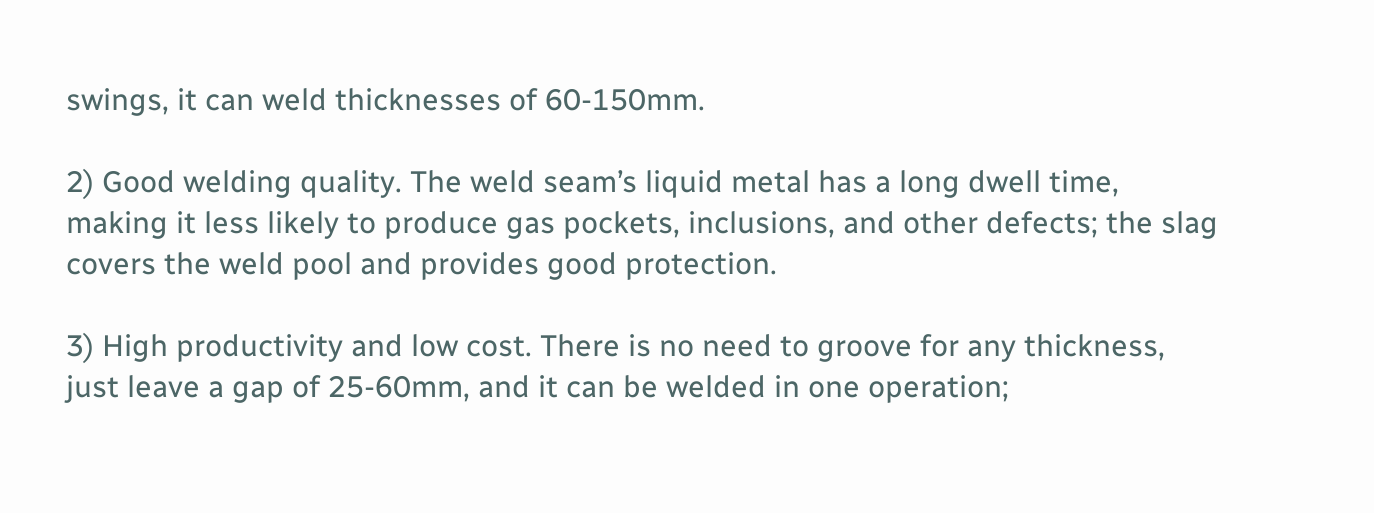swings, it can weld thicknesses of 60-150mm.

2) Good welding quality. The weld seam’s liquid metal has a long dwell time, making it less likely to produce gas pockets, inclusions, and other defects; the slag covers the weld pool and provides good protection.

3) High productivity and low cost. There is no need to groove for any thickness, just leave a gap of 25-60mm, and it can be welded in one operation;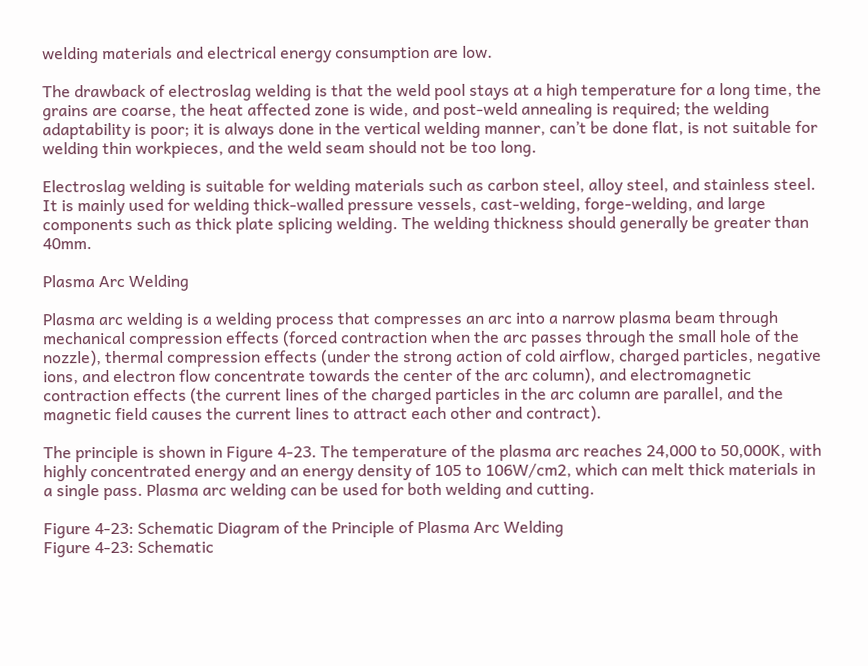welding materials and electrical energy consumption are low.

The drawback of electroslag welding is that the weld pool stays at a high temperature for a long time, the grains are coarse, the heat affected zone is wide, and post-weld annealing is required; the welding adaptability is poor; it is always done in the vertical welding manner, can’t be done flat, is not suitable for welding thin workpieces, and the weld seam should not be too long.

Electroslag welding is suitable for welding materials such as carbon steel, alloy steel, and stainless steel. It is mainly used for welding thick-walled pressure vessels, cast-welding, forge-welding, and large components such as thick plate splicing welding. The welding thickness should generally be greater than 40mm.

Plasma Arc Welding

Plasma arc welding is a welding process that compresses an arc into a narrow plasma beam through mechanical compression effects (forced contraction when the arc passes through the small hole of the nozzle), thermal compression effects (under the strong action of cold airflow, charged particles, negative ions, and electron flow concentrate towards the center of the arc column), and electromagnetic contraction effects (the current lines of the charged particles in the arc column are parallel, and the magnetic field causes the current lines to attract each other and contract).

The principle is shown in Figure 4-23. The temperature of the plasma arc reaches 24,000 to 50,000K, with highly concentrated energy and an energy density of 105 to 106W/cm2, which can melt thick materials in a single pass. Plasma arc welding can be used for both welding and cutting.

Figure 4-23: Schematic Diagram of the Principle of Plasma Arc Welding
Figure 4-23: Schematic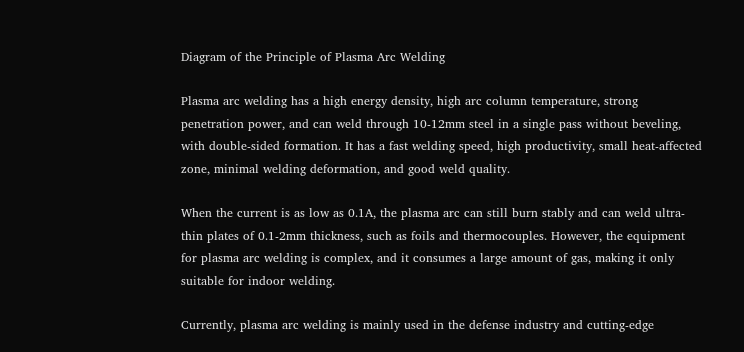Diagram of the Principle of Plasma Arc Welding

Plasma arc welding has a high energy density, high arc column temperature, strong penetration power, and can weld through 10-12mm steel in a single pass without beveling, with double-sided formation. It has a fast welding speed, high productivity, small heat-affected zone, minimal welding deformation, and good weld quality.

When the current is as low as 0.1A, the plasma arc can still burn stably and can weld ultra-thin plates of 0.1-2mm thickness, such as foils and thermocouples. However, the equipment for plasma arc welding is complex, and it consumes a large amount of gas, making it only suitable for indoor welding.

Currently, plasma arc welding is mainly used in the defense industry and cutting-edge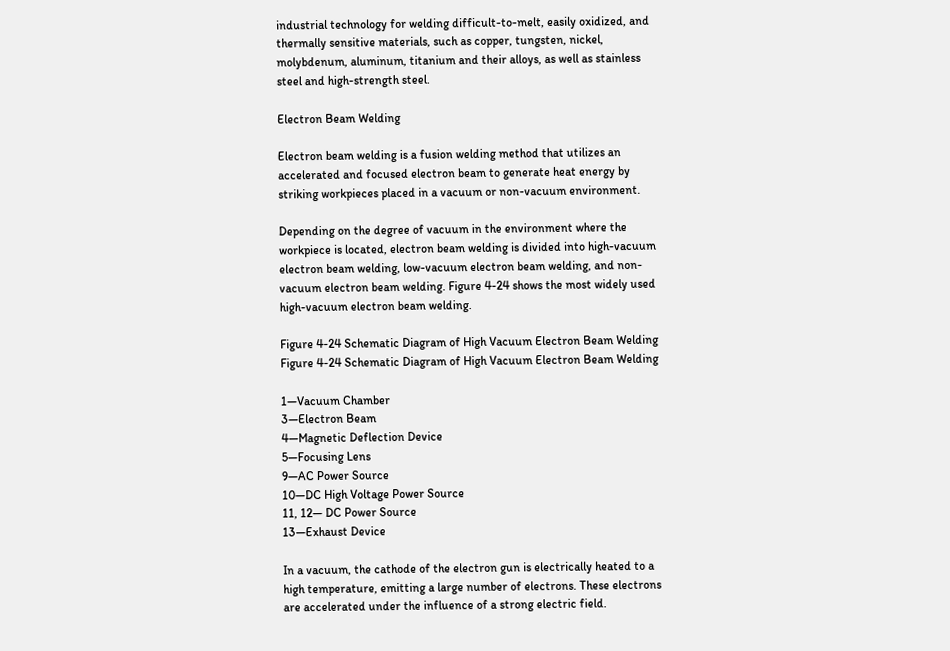industrial technology for welding difficult-to-melt, easily oxidized, and thermally sensitive materials, such as copper, tungsten, nickel, molybdenum, aluminum, titanium and their alloys, as well as stainless steel and high-strength steel.

Electron Beam Welding

Electron beam welding is a fusion welding method that utilizes an accelerated and focused electron beam to generate heat energy by striking workpieces placed in a vacuum or non-vacuum environment.

Depending on the degree of vacuum in the environment where the workpiece is located, electron beam welding is divided into high-vacuum electron beam welding, low-vacuum electron beam welding, and non-vacuum electron beam welding. Figure 4-24 shows the most widely used high-vacuum electron beam welding.

Figure 4-24 Schematic Diagram of High Vacuum Electron Beam Welding
Figure 4-24 Schematic Diagram of High Vacuum Electron Beam Welding

1—Vacuum Chamber
3—Electron Beam
4—Magnetic Deflection Device
5—Focusing Lens
9—AC Power Source
10—DC High Voltage Power Source
11, 12— DC Power Source
13—Exhaust Device

In a vacuum, the cathode of the electron gun is electrically heated to a high temperature, emitting a large number of electrons. These electrons are accelerated under the influence of a strong electric field.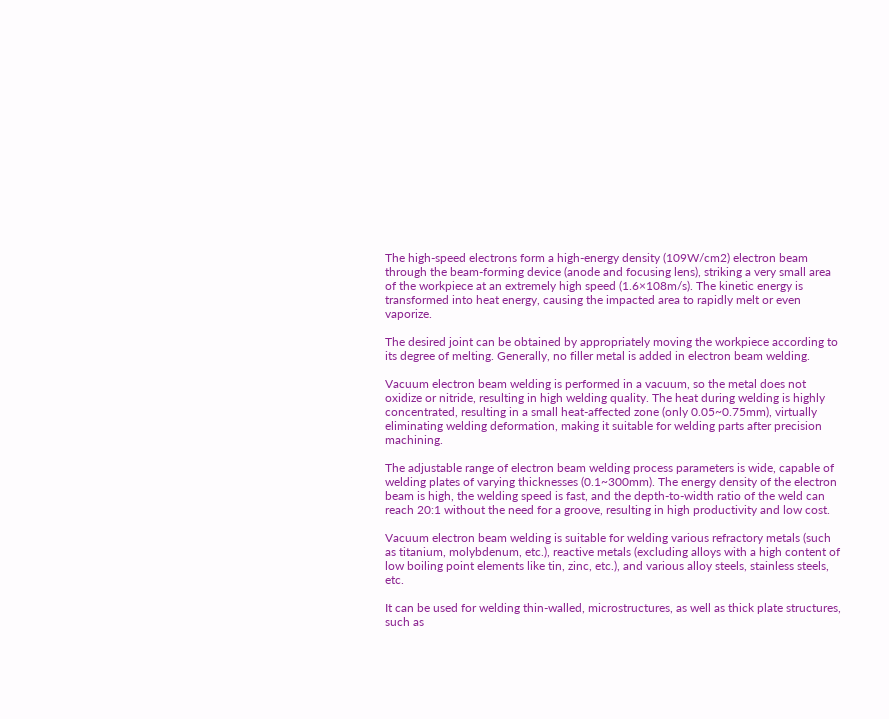The high-speed electrons form a high-energy density (109W/cm2) electron beam through the beam-forming device (anode and focusing lens), striking a very small area of the workpiece at an extremely high speed (1.6×108m/s). The kinetic energy is transformed into heat energy, causing the impacted area to rapidly melt or even vaporize.

The desired joint can be obtained by appropriately moving the workpiece according to its degree of melting. Generally, no filler metal is added in electron beam welding.

Vacuum electron beam welding is performed in a vacuum, so the metal does not oxidize or nitride, resulting in high welding quality. The heat during welding is highly concentrated, resulting in a small heat-affected zone (only 0.05~0.75mm), virtually eliminating welding deformation, making it suitable for welding parts after precision machining.

The adjustable range of electron beam welding process parameters is wide, capable of welding plates of varying thicknesses (0.1~300mm). The energy density of the electron beam is high, the welding speed is fast, and the depth-to-width ratio of the weld can reach 20:1 without the need for a groove, resulting in high productivity and low cost.

Vacuum electron beam welding is suitable for welding various refractory metals (such as titanium, molybdenum, etc.), reactive metals (excluding alloys with a high content of low boiling point elements like tin, zinc, etc.), and various alloy steels, stainless steels, etc.

It can be used for welding thin-walled, microstructures, as well as thick plate structures, such as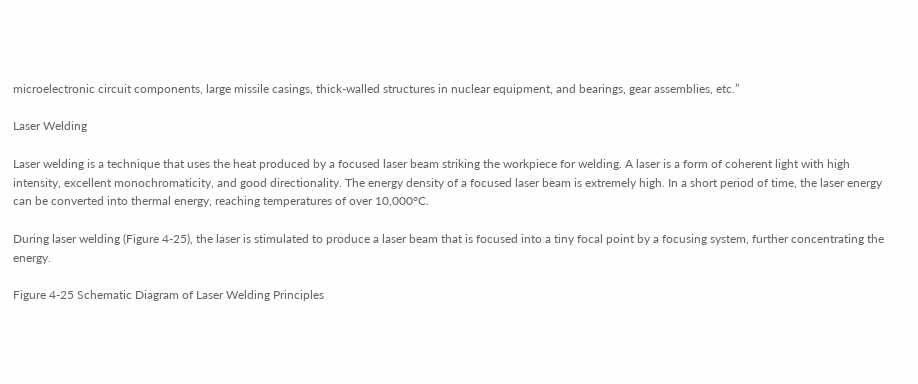microelectronic circuit components, large missile casings, thick-walled structures in nuclear equipment, and bearings, gear assemblies, etc.”

Laser Welding

Laser welding is a technique that uses the heat produced by a focused laser beam striking the workpiece for welding. A laser is a form of coherent light with high intensity, excellent monochromaticity, and good directionality. The energy density of a focused laser beam is extremely high. In a short period of time, the laser energy can be converted into thermal energy, reaching temperatures of over 10,000°C.

During laser welding (Figure 4-25), the laser is stimulated to produce a laser beam that is focused into a tiny focal point by a focusing system, further concentrating the energy.

Figure 4-25 Schematic Diagram of Laser Welding Principles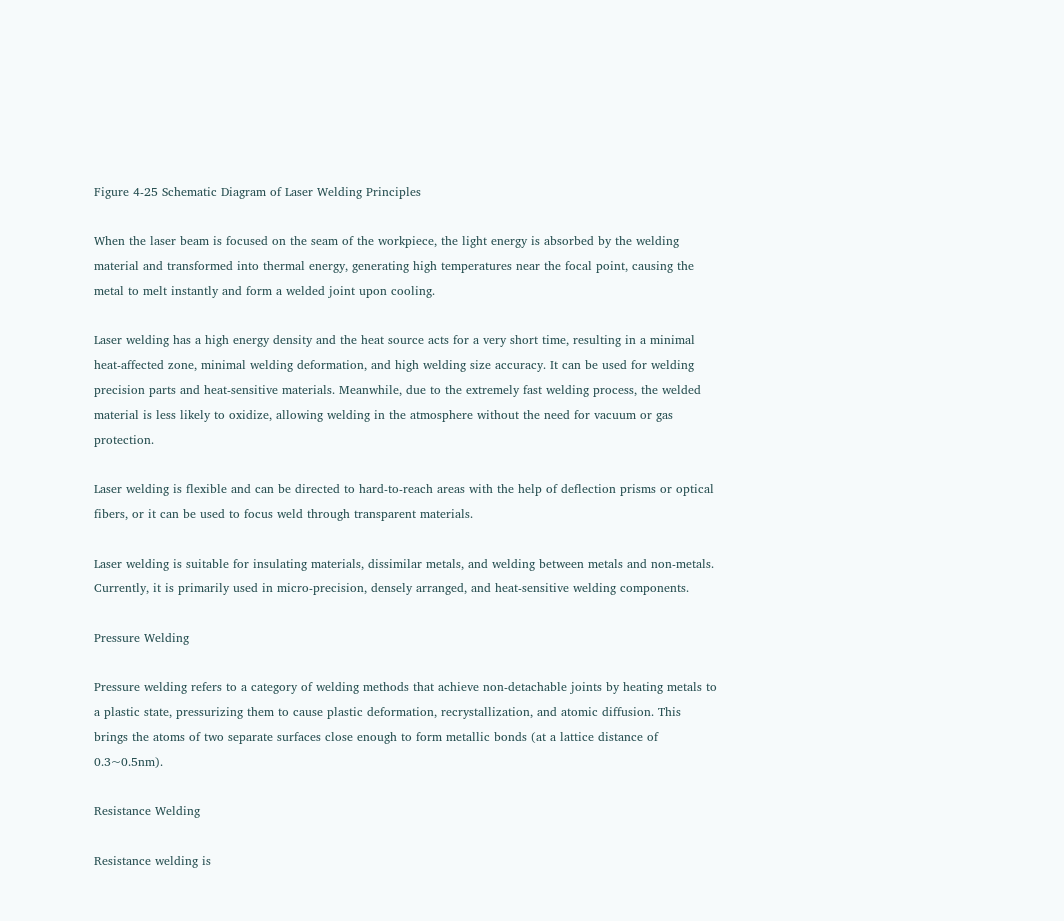Figure 4-25 Schematic Diagram of Laser Welding Principles

When the laser beam is focused on the seam of the workpiece, the light energy is absorbed by the welding material and transformed into thermal energy, generating high temperatures near the focal point, causing the metal to melt instantly and form a welded joint upon cooling.

Laser welding has a high energy density and the heat source acts for a very short time, resulting in a minimal heat-affected zone, minimal welding deformation, and high welding size accuracy. It can be used for welding precision parts and heat-sensitive materials. Meanwhile, due to the extremely fast welding process, the welded material is less likely to oxidize, allowing welding in the atmosphere without the need for vacuum or gas protection.

Laser welding is flexible and can be directed to hard-to-reach areas with the help of deflection prisms or optical fibers, or it can be used to focus weld through transparent materials.

Laser welding is suitable for insulating materials, dissimilar metals, and welding between metals and non-metals. Currently, it is primarily used in micro-precision, densely arranged, and heat-sensitive welding components.

Pressure Welding

Pressure welding refers to a category of welding methods that achieve non-detachable joints by heating metals to a plastic state, pressurizing them to cause plastic deformation, recrystallization, and atomic diffusion. This brings the atoms of two separate surfaces close enough to form metallic bonds (at a lattice distance of 0.3~0.5nm).

Resistance Welding

Resistance welding is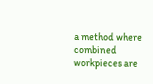a method where combined workpieces are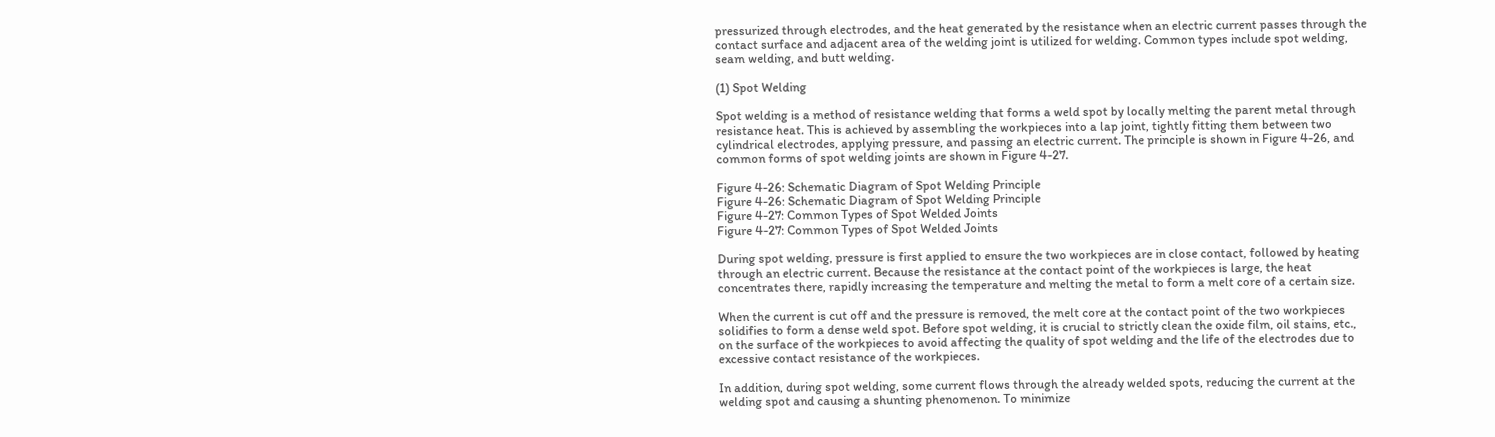pressurized through electrodes, and the heat generated by the resistance when an electric current passes through the contact surface and adjacent area of the welding joint is utilized for welding. Common types include spot welding, seam welding, and butt welding.

(1) Spot Welding

Spot welding is a method of resistance welding that forms a weld spot by locally melting the parent metal through resistance heat. This is achieved by assembling the workpieces into a lap joint, tightly fitting them between two cylindrical electrodes, applying pressure, and passing an electric current. The principle is shown in Figure 4-26, and common forms of spot welding joints are shown in Figure 4-27.

Figure 4-26: Schematic Diagram of Spot Welding Principle
Figure 4-26: Schematic Diagram of Spot Welding Principle
Figure 4-27: Common Types of Spot Welded Joints
Figure 4-27: Common Types of Spot Welded Joints

During spot welding, pressure is first applied to ensure the two workpieces are in close contact, followed by heating through an electric current. Because the resistance at the contact point of the workpieces is large, the heat concentrates there, rapidly increasing the temperature and melting the metal to form a melt core of a certain size.

When the current is cut off and the pressure is removed, the melt core at the contact point of the two workpieces solidifies to form a dense weld spot. Before spot welding, it is crucial to strictly clean the oxide film, oil stains, etc., on the surface of the workpieces to avoid affecting the quality of spot welding and the life of the electrodes due to excessive contact resistance of the workpieces.

In addition, during spot welding, some current flows through the already welded spots, reducing the current at the welding spot and causing a shunting phenomenon. To minimize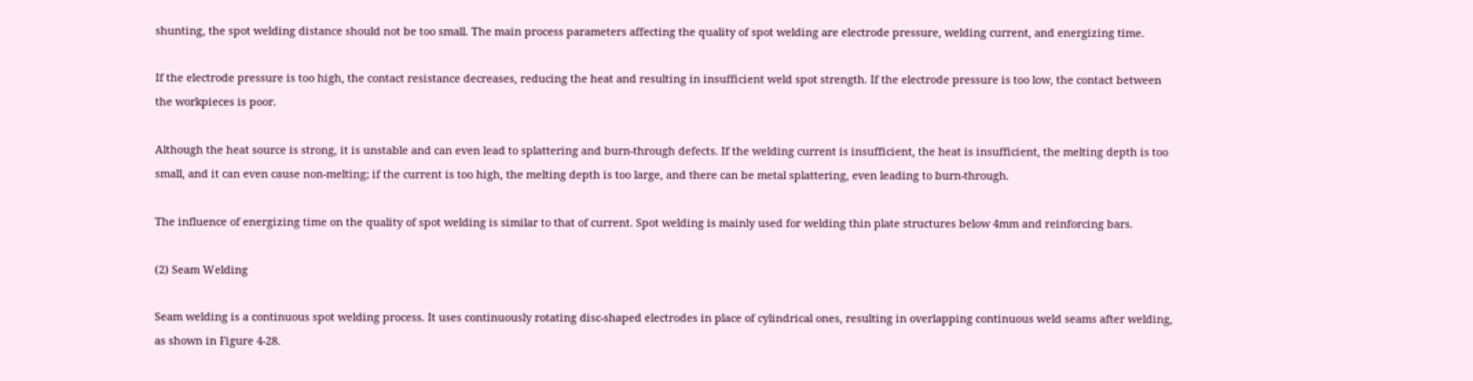shunting, the spot welding distance should not be too small. The main process parameters affecting the quality of spot welding are electrode pressure, welding current, and energizing time.

If the electrode pressure is too high, the contact resistance decreases, reducing the heat and resulting in insufficient weld spot strength. If the electrode pressure is too low, the contact between the workpieces is poor.

Although the heat source is strong, it is unstable and can even lead to splattering and burn-through defects. If the welding current is insufficient, the heat is insufficient, the melting depth is too small, and it can even cause non-melting; if the current is too high, the melting depth is too large, and there can be metal splattering, even leading to burn-through.

The influence of energizing time on the quality of spot welding is similar to that of current. Spot welding is mainly used for welding thin plate structures below 4mm and reinforcing bars.

(2) Seam Welding

Seam welding is a continuous spot welding process. It uses continuously rotating disc-shaped electrodes in place of cylindrical ones, resulting in overlapping continuous weld seams after welding, as shown in Figure 4-28.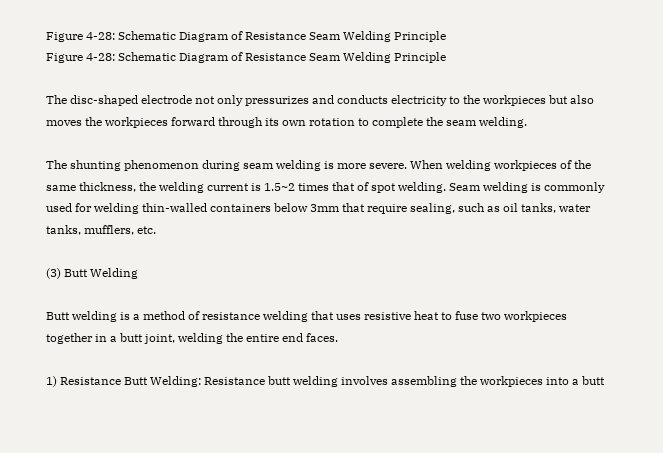Figure 4-28: Schematic Diagram of Resistance Seam Welding Principle
Figure 4-28: Schematic Diagram of Resistance Seam Welding Principle

The disc-shaped electrode not only pressurizes and conducts electricity to the workpieces but also moves the workpieces forward through its own rotation to complete the seam welding.

The shunting phenomenon during seam welding is more severe. When welding workpieces of the same thickness, the welding current is 1.5~2 times that of spot welding. Seam welding is commonly used for welding thin-walled containers below 3mm that require sealing, such as oil tanks, water tanks, mufflers, etc.

(3) Butt Welding

Butt welding is a method of resistance welding that uses resistive heat to fuse two workpieces together in a butt joint, welding the entire end faces.

1) Resistance Butt Welding: Resistance butt welding involves assembling the workpieces into a butt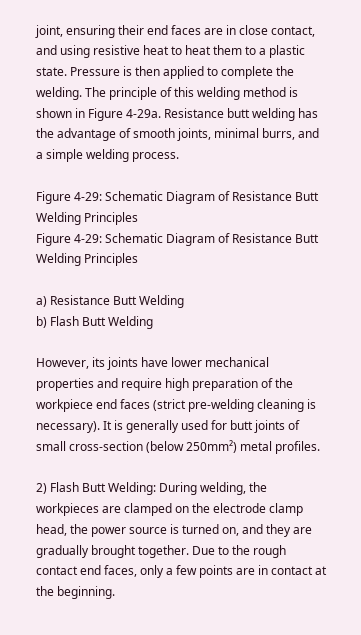joint, ensuring their end faces are in close contact, and using resistive heat to heat them to a plastic state. Pressure is then applied to complete the welding. The principle of this welding method is shown in Figure 4-29a. Resistance butt welding has the advantage of smooth joints, minimal burrs, and a simple welding process.

Figure 4-29: Schematic Diagram of Resistance Butt Welding Principles
Figure 4-29: Schematic Diagram of Resistance Butt Welding Principles

a) Resistance Butt Welding
b) Flash Butt Welding

However, its joints have lower mechanical properties and require high preparation of the workpiece end faces (strict pre-welding cleaning is necessary). It is generally used for butt joints of small cross-section (below 250mm²) metal profiles.

2) Flash Butt Welding: During welding, the workpieces are clamped on the electrode clamp head, the power source is turned on, and they are gradually brought together. Due to the rough contact end faces, only a few points are in contact at the beginning.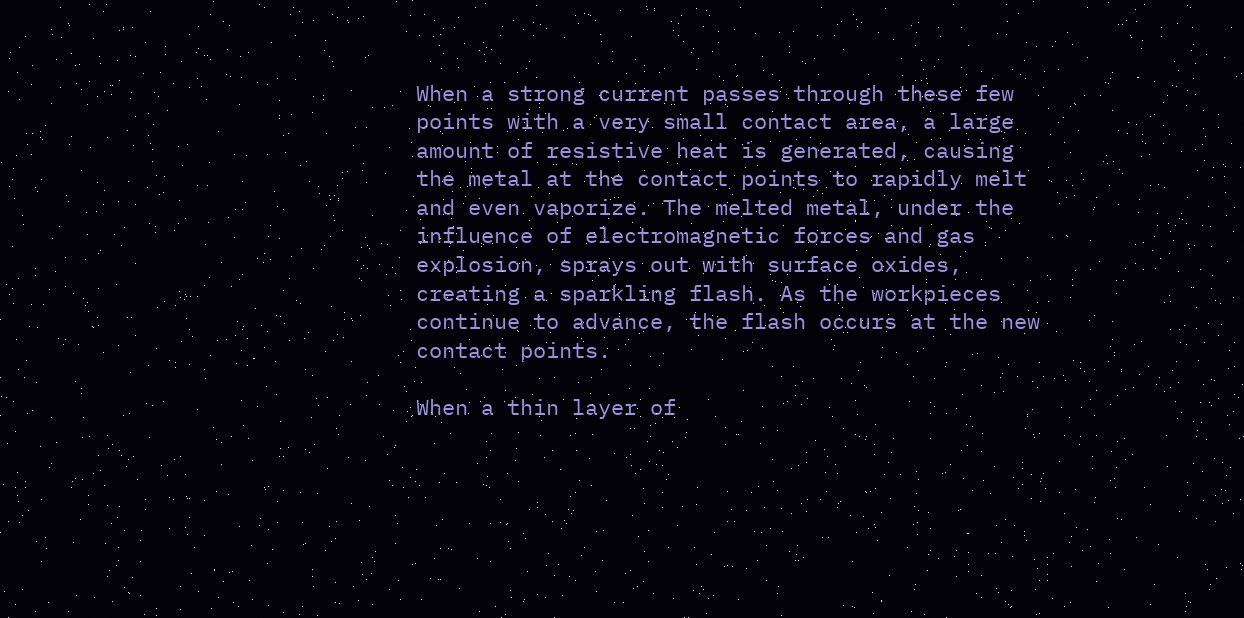When a strong current passes through these few points with a very small contact area, a large amount of resistive heat is generated, causing the metal at the contact points to rapidly melt and even vaporize. The melted metal, under the influence of electromagnetic forces and gas explosion, sprays out with surface oxides, creating a sparkling flash. As the workpieces continue to advance, the flash occurs at the new contact points.

When a thin layer of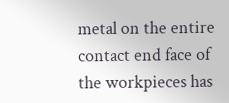metal on the entire contact end face of the workpieces has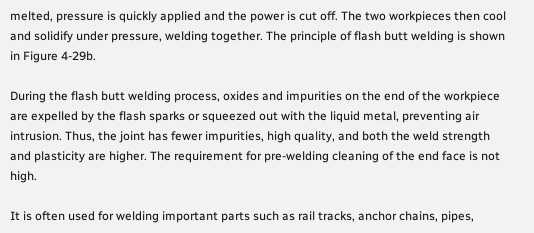melted, pressure is quickly applied and the power is cut off. The two workpieces then cool and solidify under pressure, welding together. The principle of flash butt welding is shown in Figure 4-29b.

During the flash butt welding process, oxides and impurities on the end of the workpiece are expelled by the flash sparks or squeezed out with the liquid metal, preventing air intrusion. Thus, the joint has fewer impurities, high quality, and both the weld strength and plasticity are higher. The requirement for pre-welding cleaning of the end face is not high.

It is often used for welding important parts such as rail tracks, anchor chains, pipes,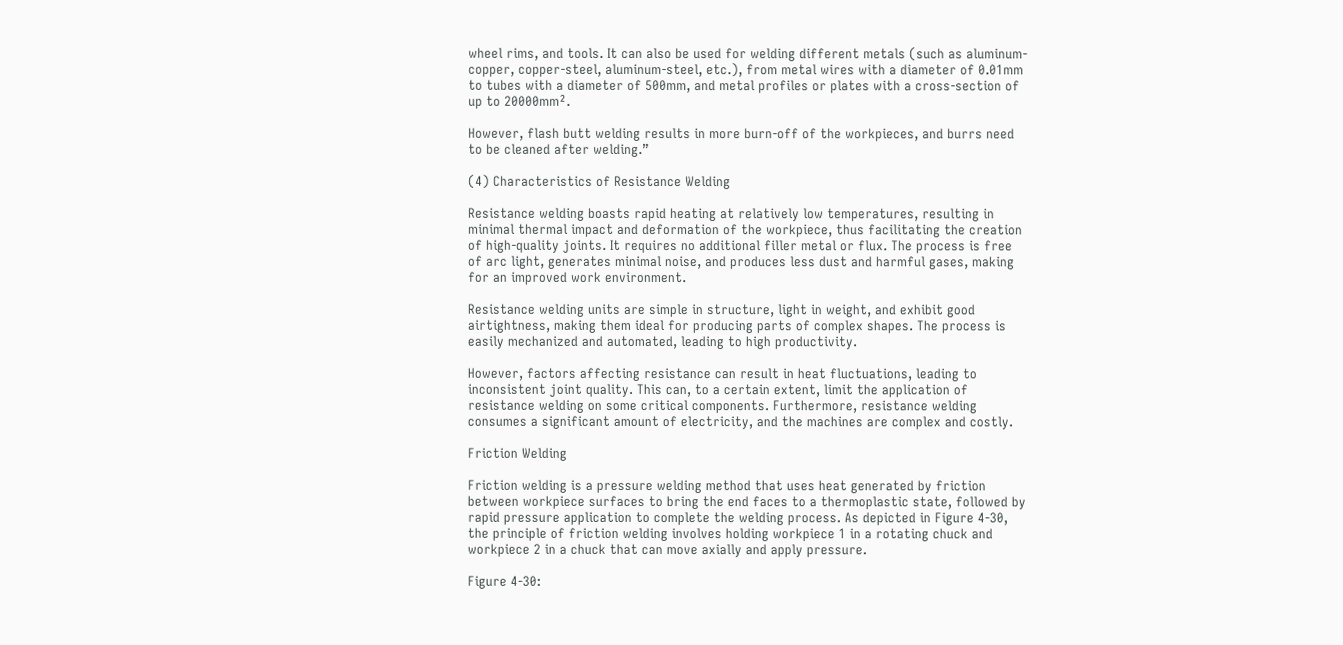wheel rims, and tools. It can also be used for welding different metals (such as aluminum-copper, copper-steel, aluminum-steel, etc.), from metal wires with a diameter of 0.01mm to tubes with a diameter of 500mm, and metal profiles or plates with a cross-section of up to 20000mm².

However, flash butt welding results in more burn-off of the workpieces, and burrs need to be cleaned after welding.”

(4) Characteristics of Resistance Welding

Resistance welding boasts rapid heating at relatively low temperatures, resulting in minimal thermal impact and deformation of the workpiece, thus facilitating the creation of high-quality joints. It requires no additional filler metal or flux. The process is free of arc light, generates minimal noise, and produces less dust and harmful gases, making for an improved work environment.

Resistance welding units are simple in structure, light in weight, and exhibit good airtightness, making them ideal for producing parts of complex shapes. The process is easily mechanized and automated, leading to high productivity.

However, factors affecting resistance can result in heat fluctuations, leading to inconsistent joint quality. This can, to a certain extent, limit the application of resistance welding on some critical components. Furthermore, resistance welding consumes a significant amount of electricity, and the machines are complex and costly.

Friction Welding

Friction welding is a pressure welding method that uses heat generated by friction between workpiece surfaces to bring the end faces to a thermoplastic state, followed by rapid pressure application to complete the welding process. As depicted in Figure 4-30, the principle of friction welding involves holding workpiece 1 in a rotating chuck and workpiece 2 in a chuck that can move axially and apply pressure.

Figure 4-30: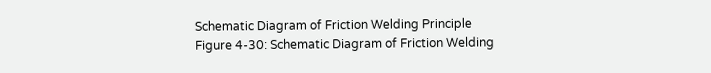Schematic Diagram of Friction Welding Principle
Figure 4-30: Schematic Diagram of Friction Welding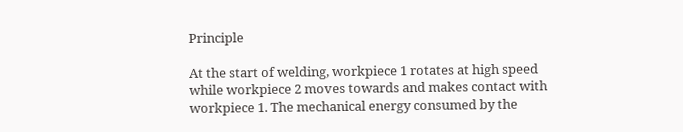Principle

At the start of welding, workpiece 1 rotates at high speed while workpiece 2 moves towards and makes contact with workpiece 1. The mechanical energy consumed by the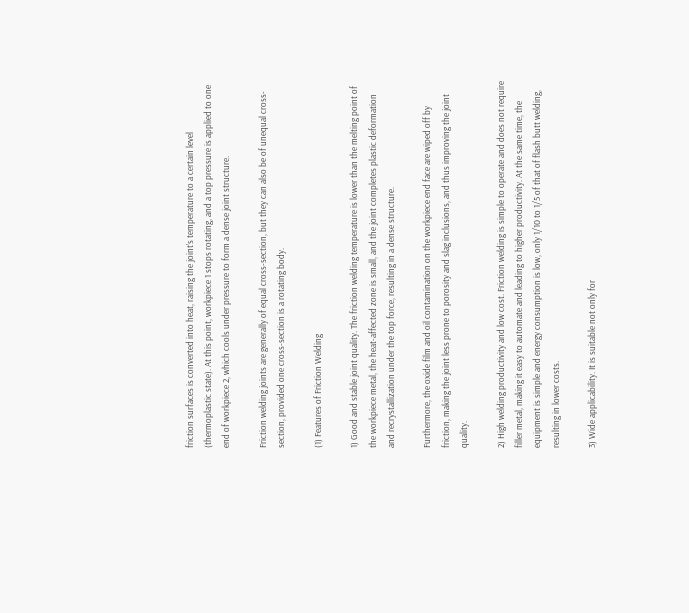friction surfaces is converted into heat, raising the joint’s temperature to a certain level (thermoplastic state). At this point, workpiece 1 stops rotating, and a top pressure is applied to one end of workpiece 2, which cools under pressure to form a dense joint structure.

Friction welding joints are generally of equal cross-section, but they can also be of unequal cross-section, provided one cross-section is a rotating body.

(1) Features of Friction Welding

1) Good and stable joint quality. The friction welding temperature is lower than the melting point of the workpiece metal, the heat-affected zone is small, and the joint completes plastic deformation and recrystallization under the top force, resulting in a dense structure.

Furthermore, the oxide film and oil contamination on the workpiece end face are wiped off by friction, making the joint less prone to porosity and slag inclusions, and thus improving the joint quality.

2) High welding productivity and low cost. Friction welding is simple to operate and does not require filler metal, making it easy to automate and leading to higher productivity. At the same time, the equipment is simple and energy consumption is low, only 1/10 to 1/5 of that of flash butt welding, resulting in lower costs.

3) Wide applicability. It is suitable not only for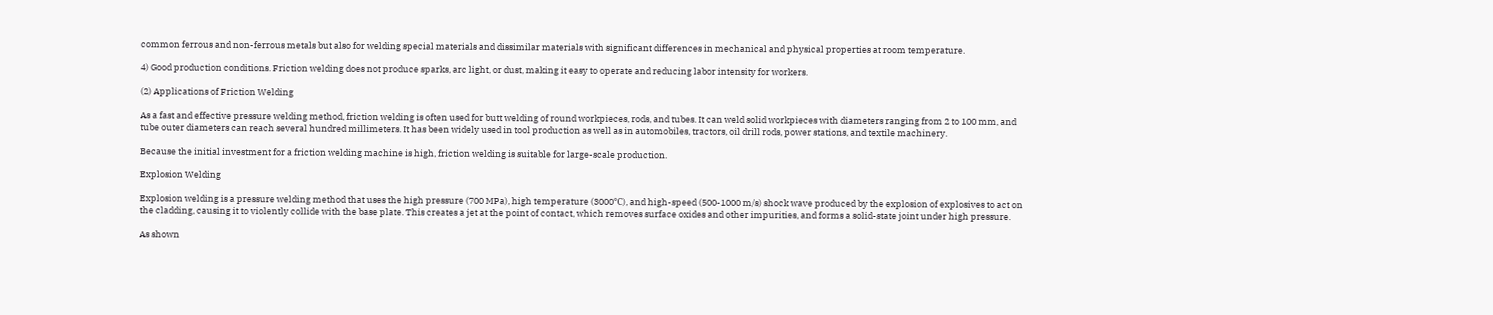common ferrous and non-ferrous metals but also for welding special materials and dissimilar materials with significant differences in mechanical and physical properties at room temperature.

4) Good production conditions. Friction welding does not produce sparks, arc light, or dust, making it easy to operate and reducing labor intensity for workers.

(2) Applications of Friction Welding

As a fast and effective pressure welding method, friction welding is often used for butt welding of round workpieces, rods, and tubes. It can weld solid workpieces with diameters ranging from 2 to 100 mm, and tube outer diameters can reach several hundred millimeters. It has been widely used in tool production as well as in automobiles, tractors, oil drill rods, power stations, and textile machinery.

Because the initial investment for a friction welding machine is high, friction welding is suitable for large-scale production.

Explosion Welding

Explosion welding is a pressure welding method that uses the high pressure (700 MPa), high temperature (3000℃), and high-speed (500-1000 m/s) shock wave produced by the explosion of explosives to act on the cladding, causing it to violently collide with the base plate. This creates a jet at the point of contact, which removes surface oxides and other impurities, and forms a solid-state joint under high pressure.

As shown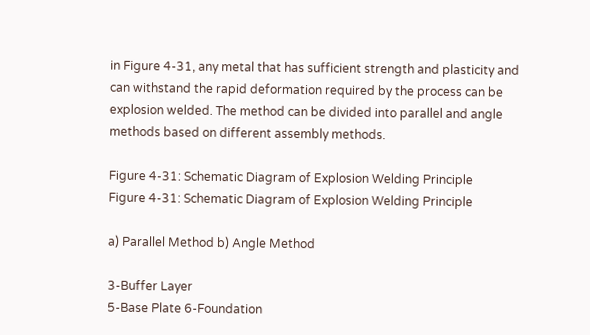in Figure 4-31, any metal that has sufficient strength and plasticity and can withstand the rapid deformation required by the process can be explosion welded. The method can be divided into parallel and angle methods based on different assembly methods.

Figure 4-31: Schematic Diagram of Explosion Welding Principle
Figure 4-31: Schematic Diagram of Explosion Welding Principle

a) Parallel Method b) Angle Method

3-Buffer Layer
5-Base Plate 6-Foundation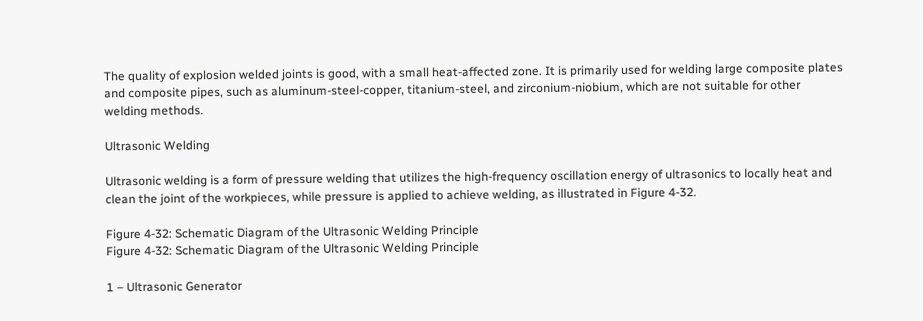The quality of explosion welded joints is good, with a small heat-affected zone. It is primarily used for welding large composite plates and composite pipes, such as aluminum-steel-copper, titanium-steel, and zirconium-niobium, which are not suitable for other welding methods.

Ultrasonic Welding

Ultrasonic welding is a form of pressure welding that utilizes the high-frequency oscillation energy of ultrasonics to locally heat and clean the joint of the workpieces, while pressure is applied to achieve welding, as illustrated in Figure 4-32.

Figure 4-32: Schematic Diagram of the Ultrasonic Welding Principle
Figure 4-32: Schematic Diagram of the Ultrasonic Welding Principle

1 – Ultrasonic Generator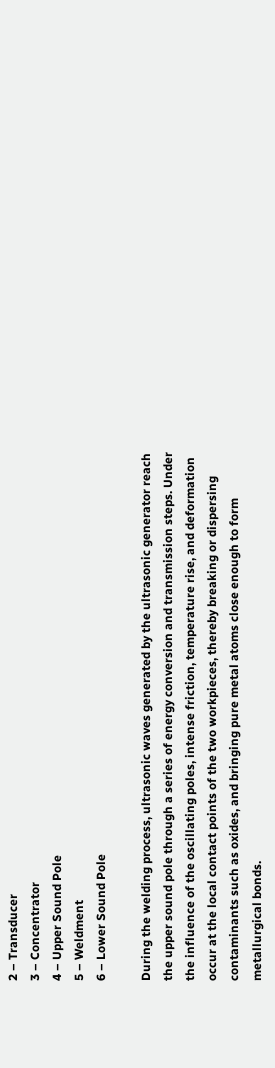2 – Transducer
3 – Concentrator
4 – Upper Sound Pole
5 – Weldment
6 – Lower Sound Pole

During the welding process, ultrasonic waves generated by the ultrasonic generator reach the upper sound pole through a series of energy conversion and transmission steps. Under the influence of the oscillating poles, intense friction, temperature rise, and deformation occur at the local contact points of the two workpieces, thereby breaking or dispersing contaminants such as oxides, and bringing pure metal atoms close enough to form metallurgical bonds.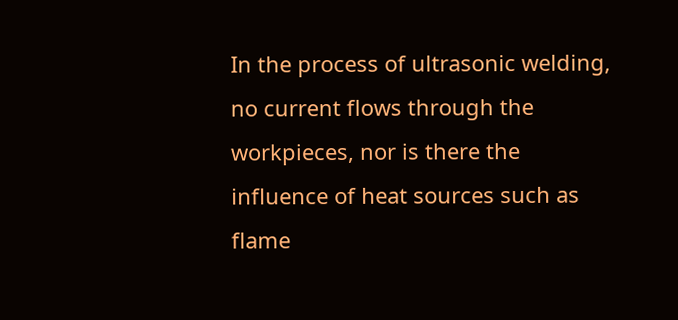In the process of ultrasonic welding, no current flows through the workpieces, nor is there the influence of heat sources such as flame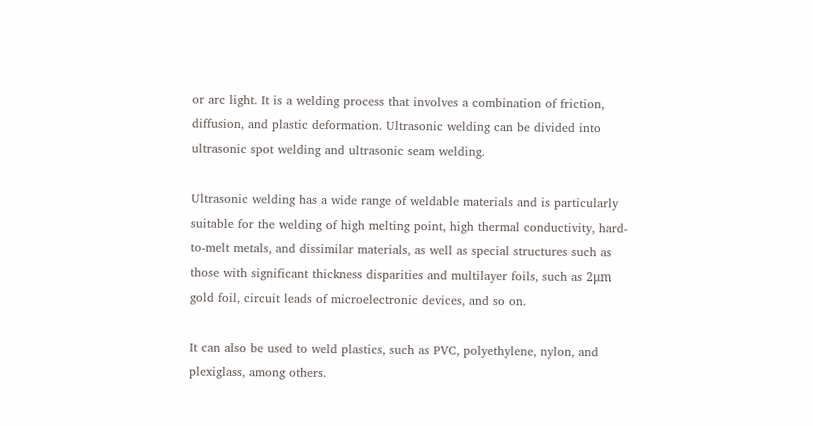or arc light. It is a welding process that involves a combination of friction, diffusion, and plastic deformation. Ultrasonic welding can be divided into ultrasonic spot welding and ultrasonic seam welding.

Ultrasonic welding has a wide range of weldable materials and is particularly suitable for the welding of high melting point, high thermal conductivity, hard-to-melt metals, and dissimilar materials, as well as special structures such as those with significant thickness disparities and multilayer foils, such as 2μm gold foil, circuit leads of microelectronic devices, and so on.

It can also be used to weld plastics, such as PVC, polyethylene, nylon, and plexiglass, among others.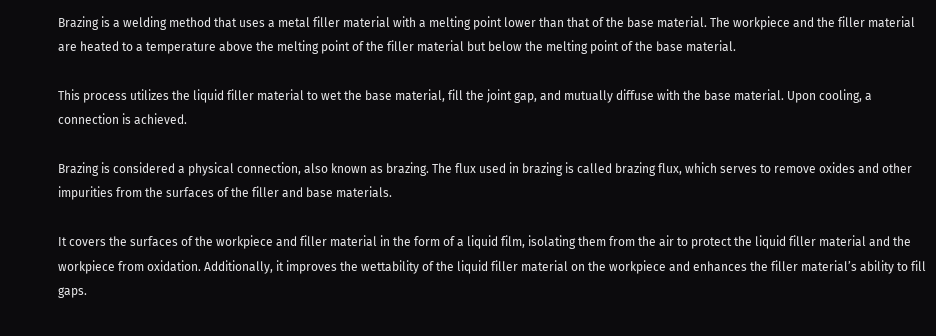Brazing is a welding method that uses a metal filler material with a melting point lower than that of the base material. The workpiece and the filler material are heated to a temperature above the melting point of the filler material but below the melting point of the base material.

This process utilizes the liquid filler material to wet the base material, fill the joint gap, and mutually diffuse with the base material. Upon cooling, a connection is achieved.

Brazing is considered a physical connection, also known as brazing. The flux used in brazing is called brazing flux, which serves to remove oxides and other impurities from the surfaces of the filler and base materials.

It covers the surfaces of the workpiece and filler material in the form of a liquid film, isolating them from the air to protect the liquid filler material and the workpiece from oxidation. Additionally, it improves the wettability of the liquid filler material on the workpiece and enhances the filler material’s ability to fill gaps.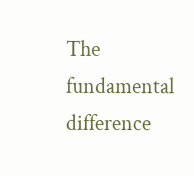The fundamental difference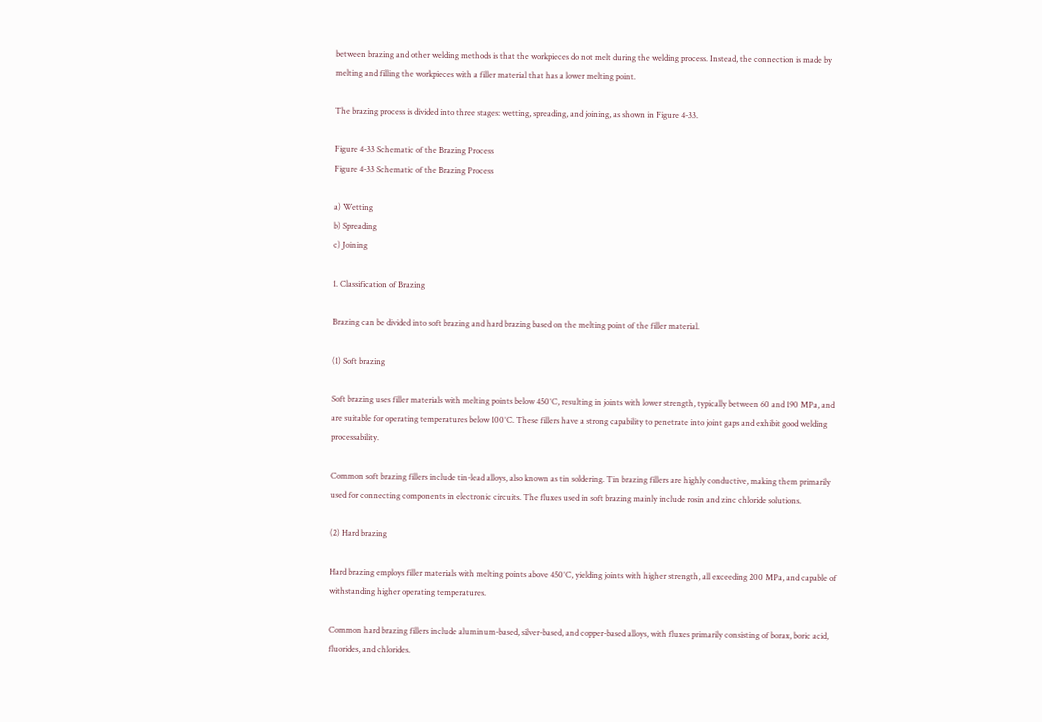between brazing and other welding methods is that the workpieces do not melt during the welding process. Instead, the connection is made by melting and filling the workpieces with a filler material that has a lower melting point.

The brazing process is divided into three stages: wetting, spreading, and joining, as shown in Figure 4-33.

Figure 4-33 Schematic of the Brazing Process
Figure 4-33 Schematic of the Brazing Process

a) Wetting
b) Spreading
c) Joining

1. Classification of Brazing

Brazing can be divided into soft brazing and hard brazing based on the melting point of the filler material.

(1) Soft brazing

Soft brazing uses filler materials with melting points below 450°C, resulting in joints with lower strength, typically between 60 and 190 MPa, and are suitable for operating temperatures below 100°C. These fillers have a strong capability to penetrate into joint gaps and exhibit good welding processability.

Common soft brazing fillers include tin-lead alloys, also known as tin soldering. Tin brazing fillers are highly conductive, making them primarily used for connecting components in electronic circuits. The fluxes used in soft brazing mainly include rosin and zinc chloride solutions.

(2) Hard brazing

Hard brazing employs filler materials with melting points above 450°C, yielding joints with higher strength, all exceeding 200 MPa, and capable of withstanding higher operating temperatures.

Common hard brazing fillers include aluminum-based, silver-based, and copper-based alloys, with fluxes primarily consisting of borax, boric acid, fluorides, and chlorides.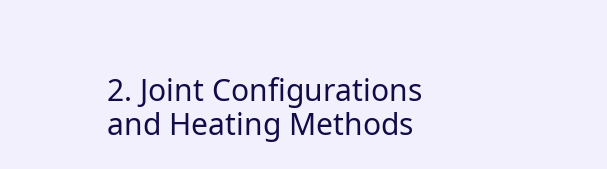2. Joint Configurations and Heating Methods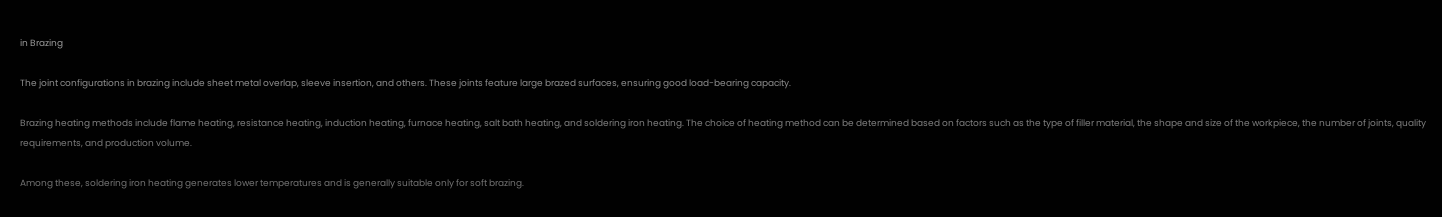in Brazing

The joint configurations in brazing include sheet metal overlap, sleeve insertion, and others. These joints feature large brazed surfaces, ensuring good load-bearing capacity.

Brazing heating methods include flame heating, resistance heating, induction heating, furnace heating, salt bath heating, and soldering iron heating. The choice of heating method can be determined based on factors such as the type of filler material, the shape and size of the workpiece, the number of joints, quality requirements, and production volume.

Among these, soldering iron heating generates lower temperatures and is generally suitable only for soft brazing.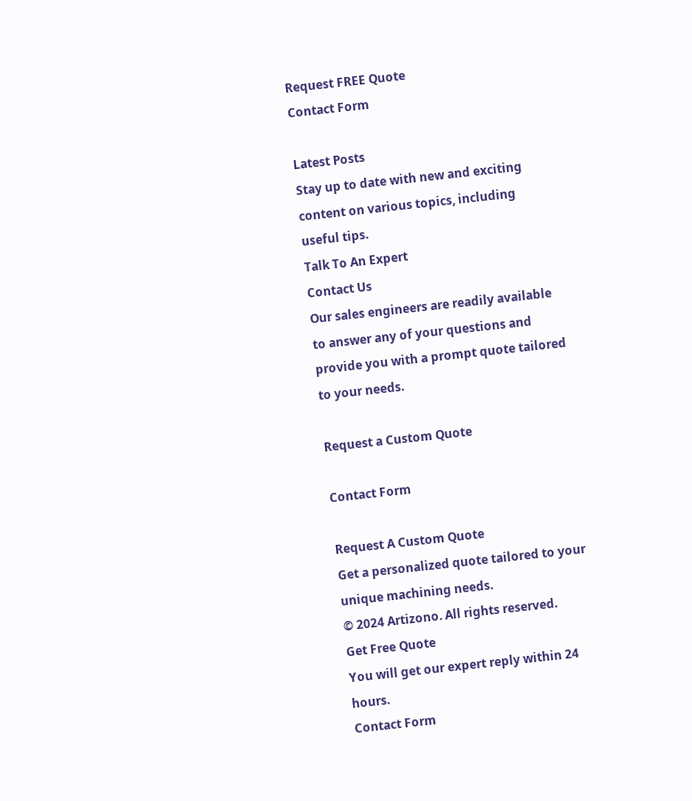Request FREE Quote
Contact Form

Latest Posts
Stay up to date with new and exciting content on various topics, including useful tips.
Talk To An Expert
Contact Us
Our sales engineers are readily available to answer any of your questions and provide you with a prompt quote tailored to your needs.

Request a Custom Quote

Contact Form

Request A Custom Quote
Get a personalized quote tailored to your unique machining needs.
© 2024 Artizono. All rights reserved.
Get Free Quote
You will get our expert reply within 24 hours.
Contact Form